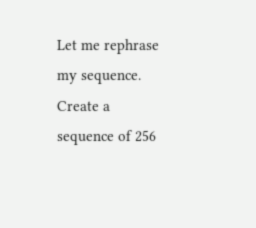Let me rephrase my sequence. Create a sequence of 256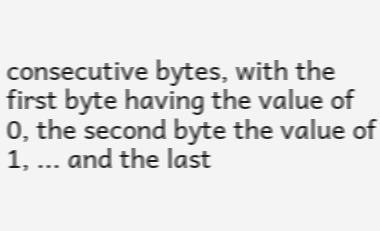consecutive bytes, with the first byte having the value of 0, the second byte the value of 1, ... and the last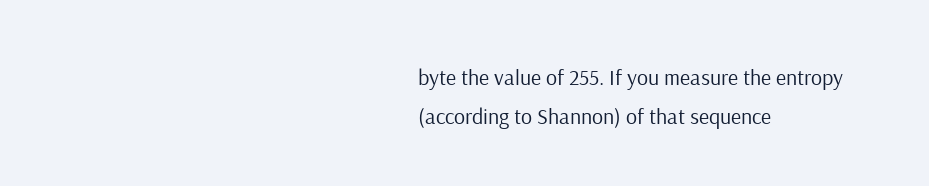byte the value of 255. If you measure the entropy (according to Shannon) of that sequence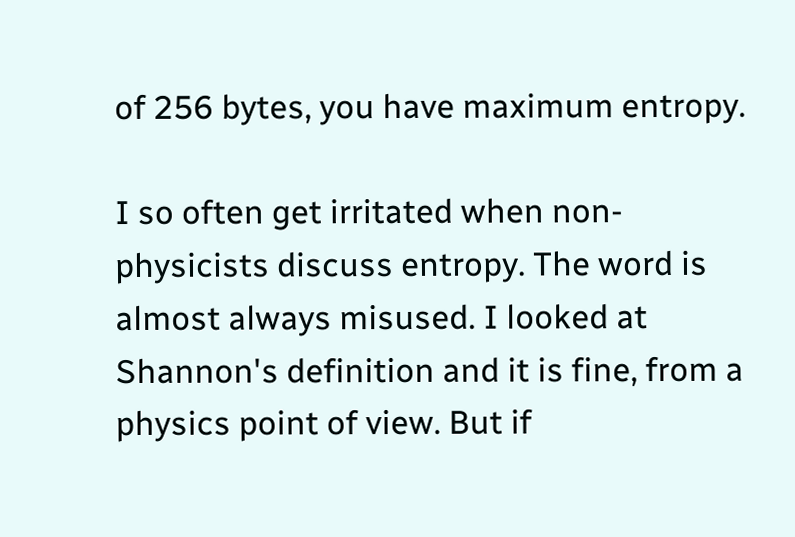of 256 bytes, you have maximum entropy.

I so often get irritated when non-physicists discuss entropy. The word is almost always misused. I looked at Shannon's definition and it is fine, from a physics point of view. But if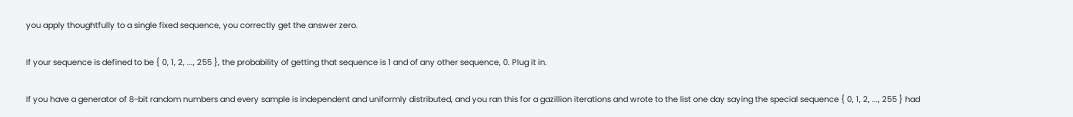you apply thoughtfully to a single fixed sequence, you correctly get the answer zero.

If your sequence is defined to be { 0, 1, 2, ..., 255 }, the probability of getting that sequence is 1 and of any other sequence, 0. Plug it in.

If you have a generator of 8-bit random numbers and every sample is independent and uniformly distributed, and you ran this for a gazillion iterations and wrote to the list one day saying the special sequence { 0, 1, 2, ..., 255 } had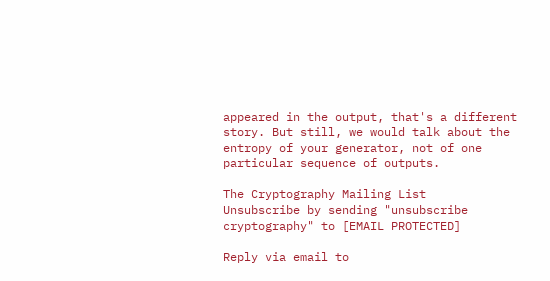appeared in the output, that's a different story. But still, we would talk about the entropy of your generator, not of one particular sequence of outputs.

The Cryptography Mailing List
Unsubscribe by sending "unsubscribe cryptography" to [EMAIL PROTECTED]

Reply via email to